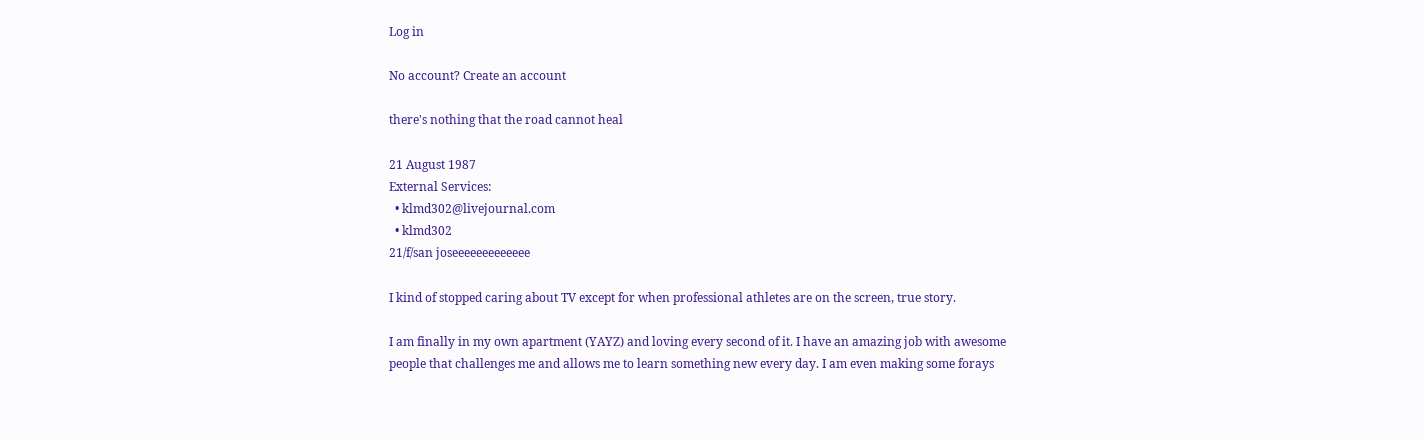Log in

No account? Create an account

there's nothing that the road cannot heal

21 August 1987
External Services:
  • klmd302@livejournal.com
  • klmd302
21/f/san joseeeeeeeeeeeee

I kind of stopped caring about TV except for when professional athletes are on the screen, true story.

I am finally in my own apartment (YAYZ) and loving every second of it. I have an amazing job with awesome people that challenges me and allows me to learn something new every day. I am even making some forays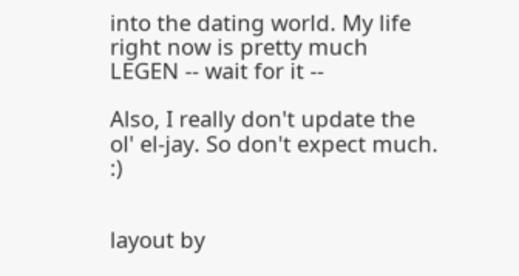into the dating world. My life right now is pretty much LEGEN -- wait for it --

Also, I really don't update the ol' el-jay. So don't expect much. :)


layout by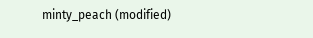minty_peach (modified)